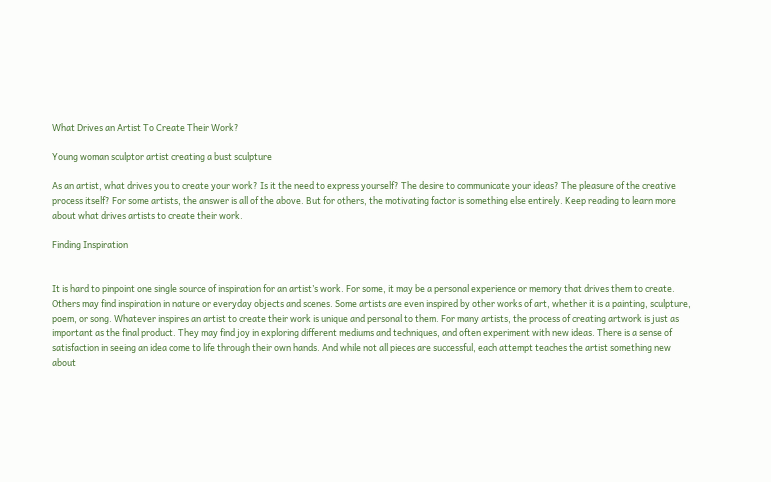What Drives an Artist To Create Their Work?

Young woman sculptor artist creating a bust sculpture

As an artist, what drives you to create your work? Is it the need to express yourself? The desire to communicate your ideas? The pleasure of the creative process itself? For some artists, the answer is all of the above. But for others, the motivating factor is something else entirely. Keep reading to learn more about what drives artists to create their work.

Finding Inspiration


It is hard to pinpoint one single source of inspiration for an artist’s work. For some, it may be a personal experience or memory that drives them to create. Others may find inspiration in nature or everyday objects and scenes. Some artists are even inspired by other works of art, whether it is a painting, sculpture, poem, or song. Whatever inspires an artist to create their work is unique and personal to them. For many artists, the process of creating artwork is just as important as the final product. They may find joy in exploring different mediums and techniques, and often experiment with new ideas. There is a sense of satisfaction in seeing an idea come to life through their own hands. And while not all pieces are successful, each attempt teaches the artist something new about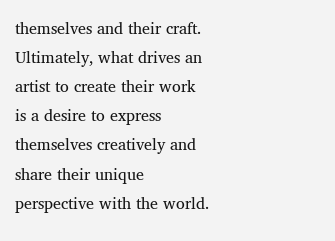themselves and their craft. Ultimately, what drives an artist to create their work is a desire to express themselves creatively and share their unique perspective with the world.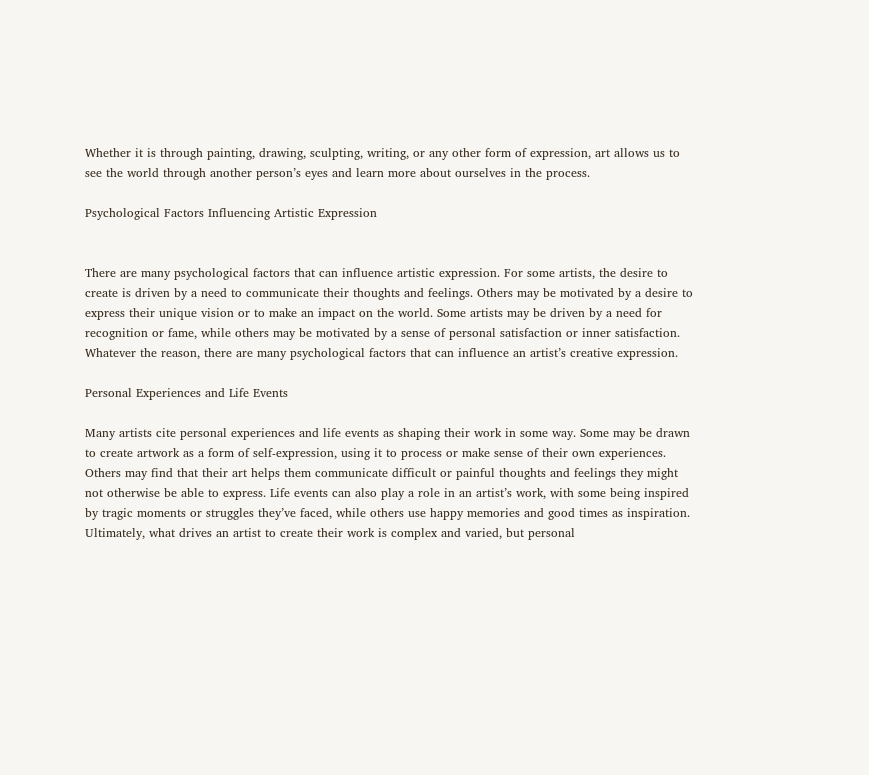Whether it is through painting, drawing, sculpting, writing, or any other form of expression, art allows us to see the world through another person’s eyes and learn more about ourselves in the process.

Psychological Factors Influencing Artistic Expression


There are many psychological factors that can influence artistic expression. For some artists, the desire to create is driven by a need to communicate their thoughts and feelings. Others may be motivated by a desire to express their unique vision or to make an impact on the world. Some artists may be driven by a need for recognition or fame, while others may be motivated by a sense of personal satisfaction or inner satisfaction. Whatever the reason, there are many psychological factors that can influence an artist’s creative expression.

Personal Experiences and Life Events

Many artists cite personal experiences and life events as shaping their work in some way. Some may be drawn to create artwork as a form of self-expression, using it to process or make sense of their own experiences. Others may find that their art helps them communicate difficult or painful thoughts and feelings they might not otherwise be able to express. Life events can also play a role in an artist’s work, with some being inspired by tragic moments or struggles they’ve faced, while others use happy memories and good times as inspiration. Ultimately, what drives an artist to create their work is complex and varied, but personal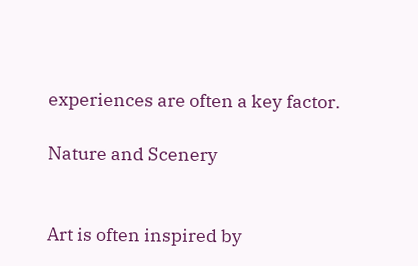experiences are often a key factor.

Nature and Scenery


Art is often inspired by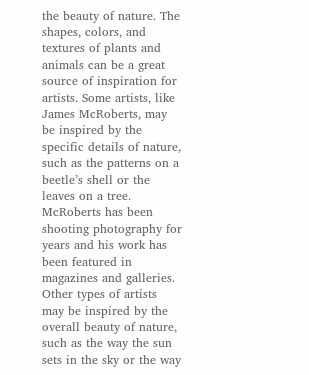the beauty of nature. The shapes, colors, and textures of plants and animals can be a great source of inspiration for artists. Some artists, like James McRoberts, may be inspired by the specific details of nature, such as the patterns on a beetle’s shell or the leaves on a tree. McRoberts has been shooting photography for years and his work has been featured in magazines and galleries. Other types of artists may be inspired by the overall beauty of nature, such as the way the sun sets in the sky or the way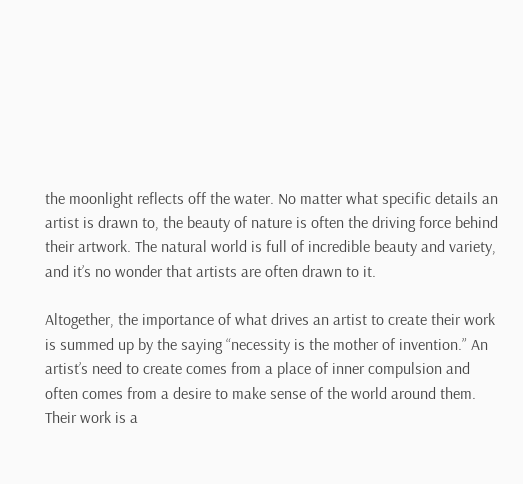the moonlight reflects off the water. No matter what specific details an artist is drawn to, the beauty of nature is often the driving force behind their artwork. The natural world is full of incredible beauty and variety, and it’s no wonder that artists are often drawn to it.

Altogether, the importance of what drives an artist to create their work is summed up by the saying “necessity is the mother of invention.” An artist’s need to create comes from a place of inner compulsion and often comes from a desire to make sense of the world around them. Their work is a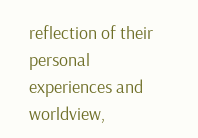reflection of their personal experiences and worldview,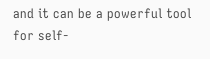and it can be a powerful tool for self-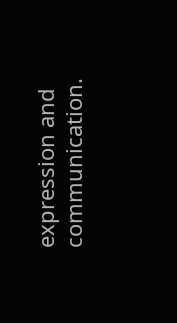expression and communication.